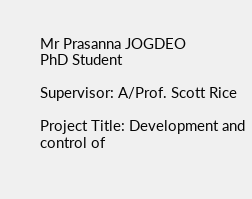Mr Prasanna JOGDEO
PhD Student

Supervisor: A/Prof. Scott Rice

Project Title: Development and control of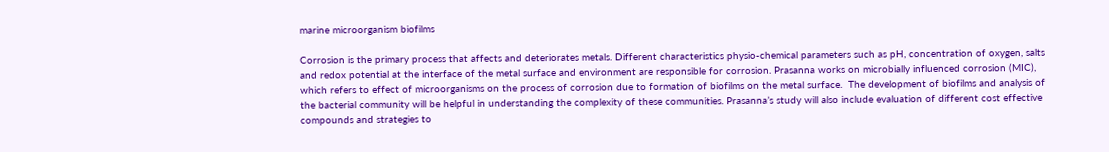marine microorganism biofilms

Corrosion is the primary process that affects and deteriorates metals. Different characteristics physio-chemical parameters such as pH, concentration of oxygen, salts and redox potential at the interface of the metal surface and environment are responsible for corrosion. Prasanna works on microbially influenced corrosion (MIC), which refers to effect of microorganisms on the process of corrosion due to formation of biofilms on the metal surface.  The development of biofilms and analysis of the bacterial community will be helpful in understanding the complexity of these communities. Prasanna’s study will also include evaluation of different cost effective compounds and strategies to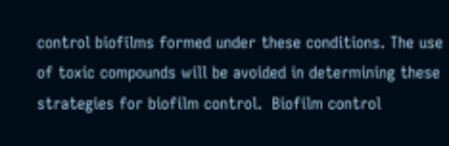control biofilms formed under these conditions. The use of toxic compounds will be avoided in determining these strategies for biofilm control.  Biofilm control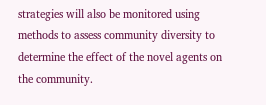strategies will also be monitored using methods to assess community diversity to determine the effect of the novel agents on the community.